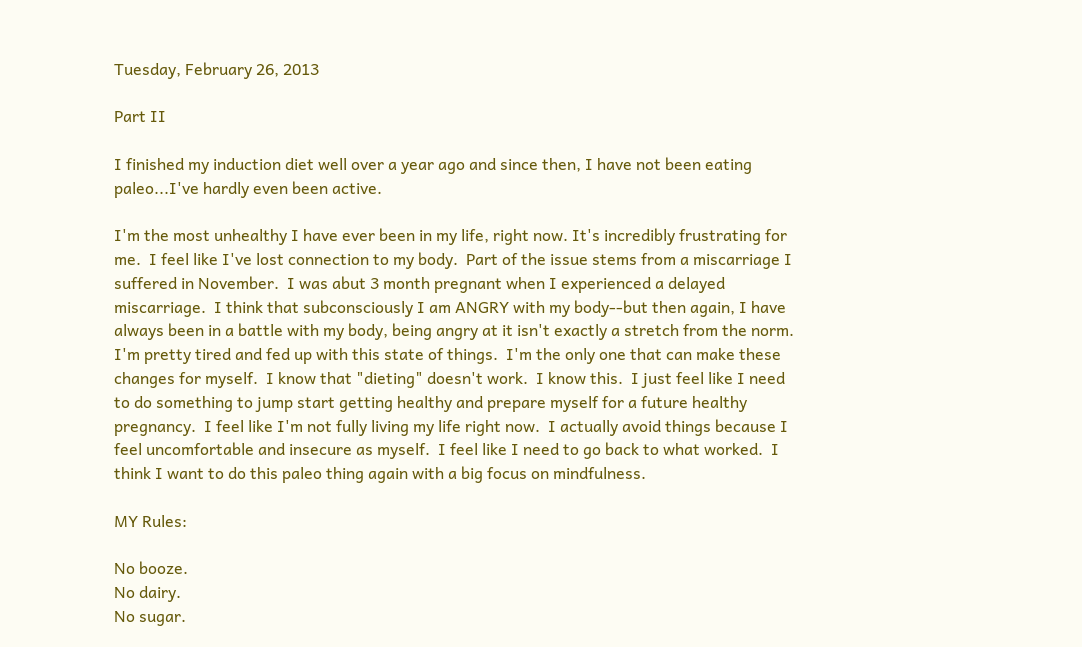Tuesday, February 26, 2013

Part II

I finished my induction diet well over a year ago and since then, I have not been eating paleo...I've hardly even been active.

I'm the most unhealthy I have ever been in my life, right now. It's incredibly frustrating for me.  I feel like I've lost connection to my body.  Part of the issue stems from a miscarriage I suffered in November.  I was abut 3 month pregnant when I experienced a delayed miscarriage.  I think that subconsciously I am ANGRY with my body--but then again, I have always been in a battle with my body, being angry at it isn't exactly a stretch from the norm.  I'm pretty tired and fed up with this state of things.  I'm the only one that can make these changes for myself.  I know that "dieting" doesn't work.  I know this.  I just feel like I need to do something to jump start getting healthy and prepare myself for a future healthy pregnancy.  I feel like I'm not fully living my life right now.  I actually avoid things because I feel uncomfortable and insecure as myself.  I feel like I need to go back to what worked.  I think I want to do this paleo thing again with a big focus on mindfulness.

MY Rules:

No booze.
No dairy.
No sugar.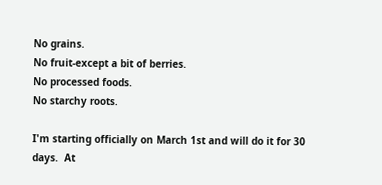No grains.
No fruit-except a bit of berries.
No processed foods.
No starchy roots.

I'm starting officially on March 1st and will do it for 30 days.  At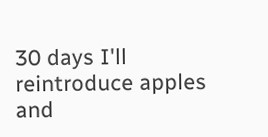30 days I'll reintroduce apples and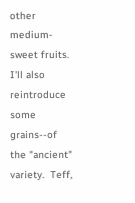other medium-sweet fruits.  I'll also reintroduce some grains--of the "ancient" variety.  Teff,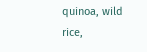quinoa, wild rice,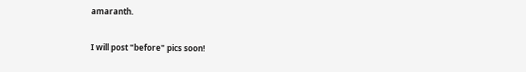amaranth.

I will post "before" pics soon!